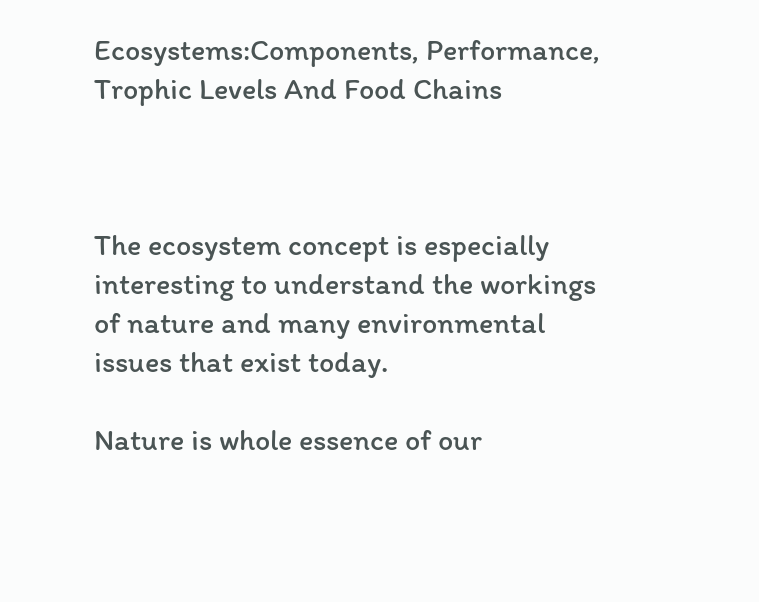Ecosystems:Components, Performance, Trophic Levels And Food Chains



The ecosystem concept is especially interesting to understand the workings of nature and many environmental issues that exist today.

Nature is whole essence of our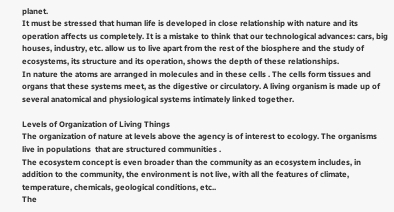planet.
It must be stressed that human life is developed in close relationship with nature and its operation affects us completely. It is a mistake to think that our technological advances: cars, big houses, industry, etc. allow us to live apart from the rest of the biosphere and the study of ecosystems, its structure and its operation, shows the depth of these relationships.
In nature the atoms are arranged in molecules and in these cells . The cells form tissues and organs that these systems meet, as the digestive or circulatory. A living organism is made up of several anatomical and physiological systems intimately linked together.

Levels of Organization of Living Things
The organization of nature at levels above the agency is of interest to ecology. The organisms live in populations  that are structured communities .
The ecosystem concept is even broader than the community as an ecosystem includes, in addition to the community, the environment is not live, with all the features of climate, temperature, chemicals, geological conditions, etc..
The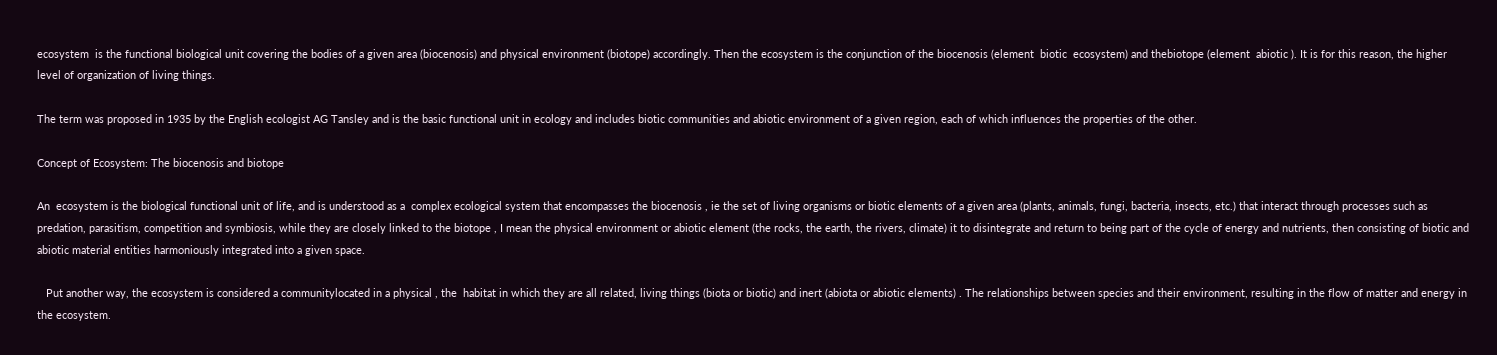ecosystem  is the functional biological unit covering the bodies of a given area (biocenosis) and physical environment (biotope) accordingly. Then the ecosystem is the conjunction of the biocenosis (element  biotic  ecosystem) and thebiotope (element  abiotic ). It is for this reason, the higher level of organization of living things.

The term was proposed in 1935 by the English ecologist AG Tansley and is the basic functional unit in ecology and includes biotic communities and abiotic environment of a given region, each of which influences the properties of the other.

Concept of Ecosystem: The biocenosis and biotope

An  ecosystem is the biological functional unit of life, and is understood as a  complex ecological system that encompasses the biocenosis , ie the set of living organisms or biotic elements of a given area (plants, animals, fungi, bacteria, insects, etc.) that interact through processes such as predation, parasitism, competition and symbiosis, while they are closely linked to the biotope , I mean the physical environment or abiotic element (the rocks, the earth, the rivers, climate) it to disintegrate and return to being part of the cycle of energy and nutrients, then consisting of biotic and abiotic material entities harmoniously integrated into a given space.

   Put another way, the ecosystem is considered a communitylocated in a physical , the  habitat in which they are all related, living things (biota or biotic) and inert (abiota or abiotic elements) . The relationships between species and their environment, resulting in the flow of matter and energy in the ecosystem.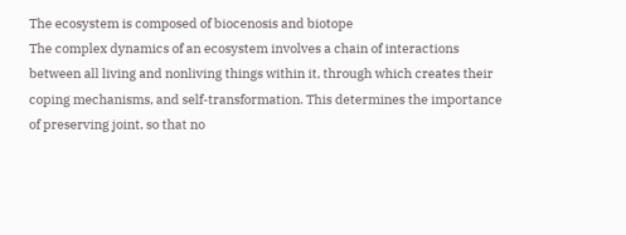The ecosystem is composed of biocenosis and biotope
The complex dynamics of an ecosystem involves a chain of interactions between all living and nonliving things within it, through which creates their coping mechanisms, and self-transformation. This determines the importance of preserving joint, so that no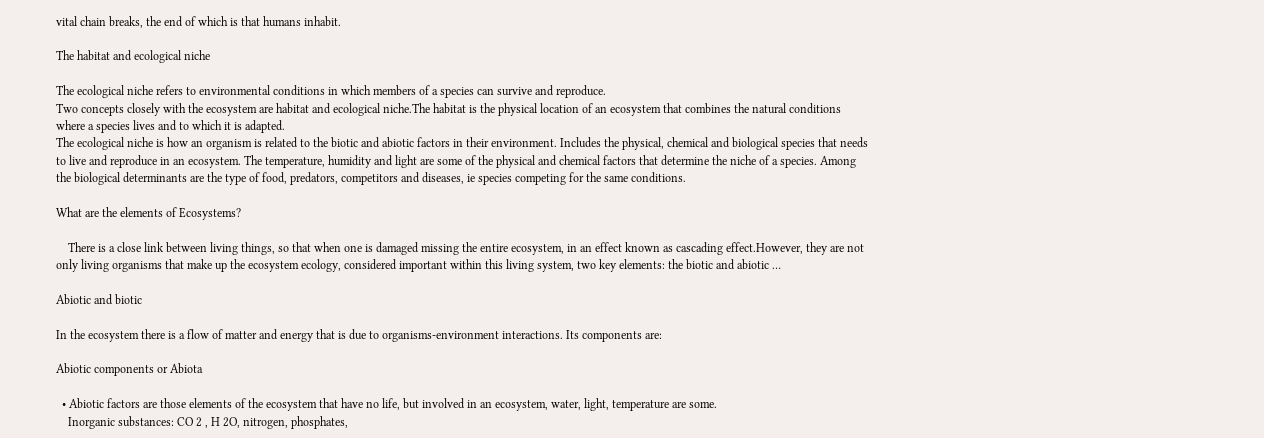vital chain breaks, the end of which is that humans inhabit.

The habitat and ecological niche

The ecological niche refers to environmental conditions in which members of a species can survive and reproduce.
Two concepts closely with the ecosystem are habitat and ecological niche.The habitat is the physical location of an ecosystem that combines the natural conditions where a species lives and to which it is adapted.
The ecological niche is how an organism is related to the biotic and abiotic factors in their environment. Includes the physical, chemical and biological species that needs to live and reproduce in an ecosystem. The temperature, humidity and light are some of the physical and chemical factors that determine the niche of a species. Among the biological determinants are the type of food, predators, competitors and diseases, ie species competing for the same conditions.

What are the elements of Ecosystems?

    There is a close link between living things, so that when one is damaged missing the entire ecosystem, in an effect known as cascading effect.However, they are not only living organisms that make up the ecosystem ecology, considered important within this living system, two key elements: the biotic and abiotic …

Abiotic and biotic

In the ecosystem there is a flow of matter and energy that is due to organisms-environment interactions. Its components are:

Abiotic components or Abiota

  • Abiotic factors are those elements of the ecosystem that have no life, but involved in an ecosystem, water, light, temperature are some.
    Inorganic substances: CO 2 , H 2O, nitrogen, phosphates,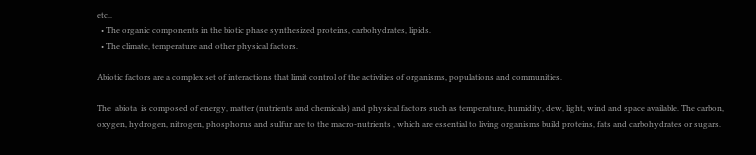etc..
  • The organic components in the biotic phase synthesized proteins, carbohydrates, lipids.
  • The climate, temperature and other physical factors.

Abiotic factors are a complex set of interactions that limit control of the activities of organisms, populations and communities.

The  abiota  is composed of energy, matter (nutrients and chemicals) and physical factors such as temperature, humidity, dew, light, wind and space available. The carbon, oxygen, hydrogen, nitrogen, phosphorus and sulfur are to the macro-nutrients , which are essential to living organisms build proteins, fats and carbohydrates or sugars.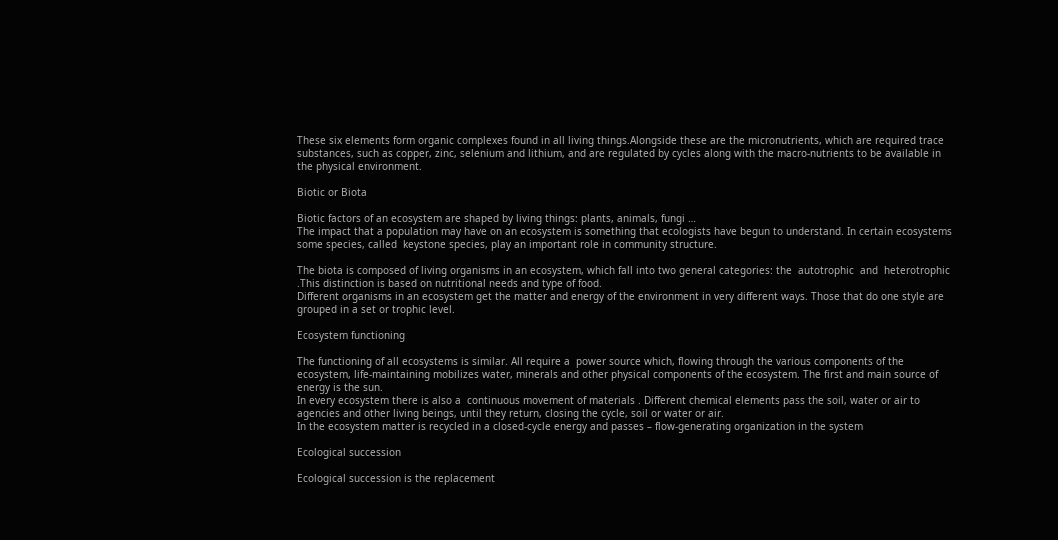These six elements form organic complexes found in all living things.Alongside these are the micronutrients, which are required trace substances, such as copper, zinc, selenium and lithium, and are regulated by cycles along with the macro-nutrients to be available in the physical environment.

Biotic or Biota

Biotic factors of an ecosystem are shaped by living things: plants, animals, fungi …
The impact that a population may have on an ecosystem is something that ecologists have begun to understand. In certain ecosystems some species, called  keystone species, play an important role in community structure.

The biota is composed of living organisms in an ecosystem, which fall into two general categories: the  autotrophic  and  heterotrophic .This distinction is based on nutritional needs and type of food.
Different organisms in an ecosystem get the matter and energy of the environment in very different ways. Those that do one style are grouped in a set or trophic level.

Ecosystem functioning

The functioning of all ecosystems is similar. All require a  power source which, flowing through the various components of the ecosystem, life-maintaining mobilizes water, minerals and other physical components of the ecosystem. The first and main source of energy is the sun.
In every ecosystem there is also a  continuous movement of materials . Different chemical elements pass the soil, water or air to agencies and other living beings, until they return, closing the cycle, soil or water or air.
In the ecosystem matter is recycled in a closed-cycle energy and passes – flow-generating organization in the system

Ecological succession

Ecological succession is the replacement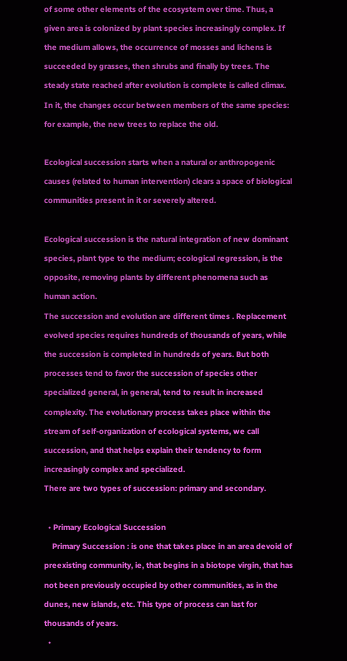of some other elements of the ecosystem over time. Thus, a given area is colonized by plant species increasingly complex. If the medium allows, the occurrence of mosses and lichens is succeeded by grasses, then shrubs and finally by trees. The steady state reached after evolution is complete is called climax. In it, the changes occur between members of the same species: for example, the new trees to replace the old.

Ecological succession starts when a natural or anthropogenic causes (related to human intervention) clears a space of biological communities present in it or severely altered.

Ecological succession is the natural integration of new dominant species, plant type to the medium; ecological regression, is the opposite, removing plants by different phenomena such as human action.
The succession and evolution are different times . Replacement evolved species requires hundreds of thousands of years, while the succession is completed in hundreds of years. But both processes tend to favor the succession of species other specialized general, in general, tend to result in increased complexity. The evolutionary process takes place within the stream of self-organization of ecological systems, we call succession, and that helps explain their tendency to form increasingly complex and specialized.
There are two types of succession: primary and secondary.

  • Primary Ecological Succession
    Primary Succession : is one that takes place in an area devoid of preexisting community, ie, that begins in a biotope virgin, that has not been previously occupied by other communities, as in the dunes, new islands, etc. This type of process can last for thousands of years.
  •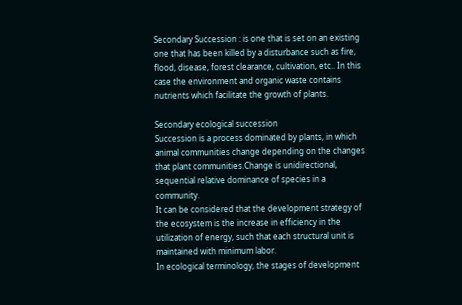Secondary Succession : is one that is set on an existing one that has been killed by a disturbance such as fire, flood, disease, forest clearance, cultivation, etc.. In this case the environment and organic waste contains nutrients which facilitate the growth of plants.

Secondary ecological succession
Succession is a process dominated by plants, in which animal communities change depending on the changes that plant communities.Change is unidirectional, sequential relative dominance of species in a community.
It can be considered that the development strategy of the ecosystem is the increase in efficiency in the utilization of energy, such that each structural unit is maintained with minimum labor.
In ecological terminology, the stages of development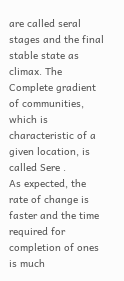are called seral stages and the final stable state as climax. The Complete gradient of communities, which is characteristic of a given location, is called Sere .
As expected, the rate of change is faster and the time required for completion of ones is much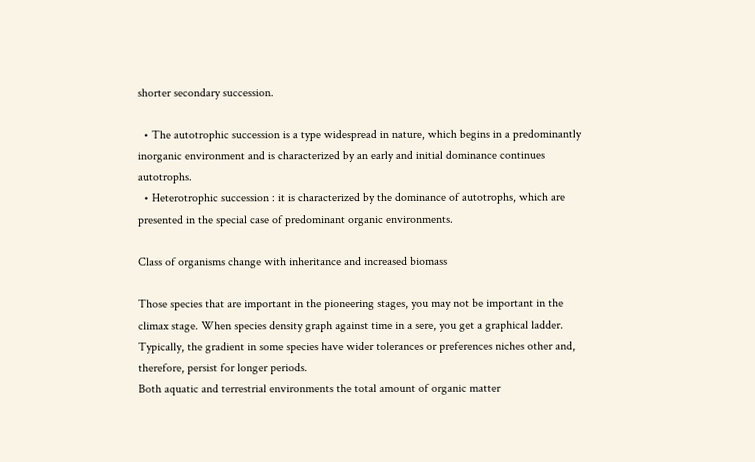shorter secondary succession.

  • The autotrophic succession is a type widespread in nature, which begins in a predominantly inorganic environment and is characterized by an early and initial dominance continues autotrophs.
  • Heterotrophic succession : it is characterized by the dominance of autotrophs, which are presented in the special case of predominant organic environments.

Class of organisms change with inheritance and increased biomass

Those species that are important in the pioneering stages, you may not be important in the climax stage. When species density graph against time in a sere, you get a graphical ladder. Typically, the gradient in some species have wider tolerances or preferences niches other and, therefore, persist for longer periods.
Both aquatic and terrestrial environments the total amount of organic matter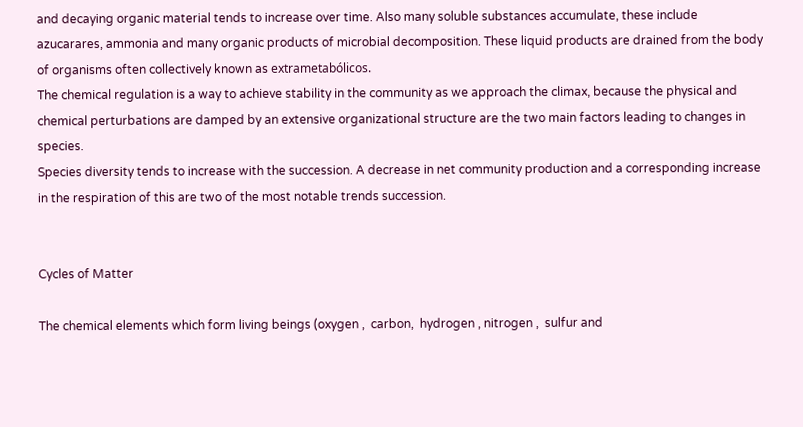and decaying organic material tends to increase over time. Also many soluble substances accumulate, these include azucarares, ammonia and many organic products of microbial decomposition. These liquid products are drained from the body of organisms often collectively known as extrametabólicos.
The chemical regulation is a way to achieve stability in the community as we approach the climax, because the physical and chemical perturbations are damped by an extensive organizational structure are the two main factors leading to changes in species.
Species diversity tends to increase with the succession. A decrease in net community production and a corresponding increase in the respiration of this are two of the most notable trends succession.


Cycles of Matter

The chemical elements which form living beings (oxygen ,  carbon,  hydrogen , nitrogen ,  sulfur and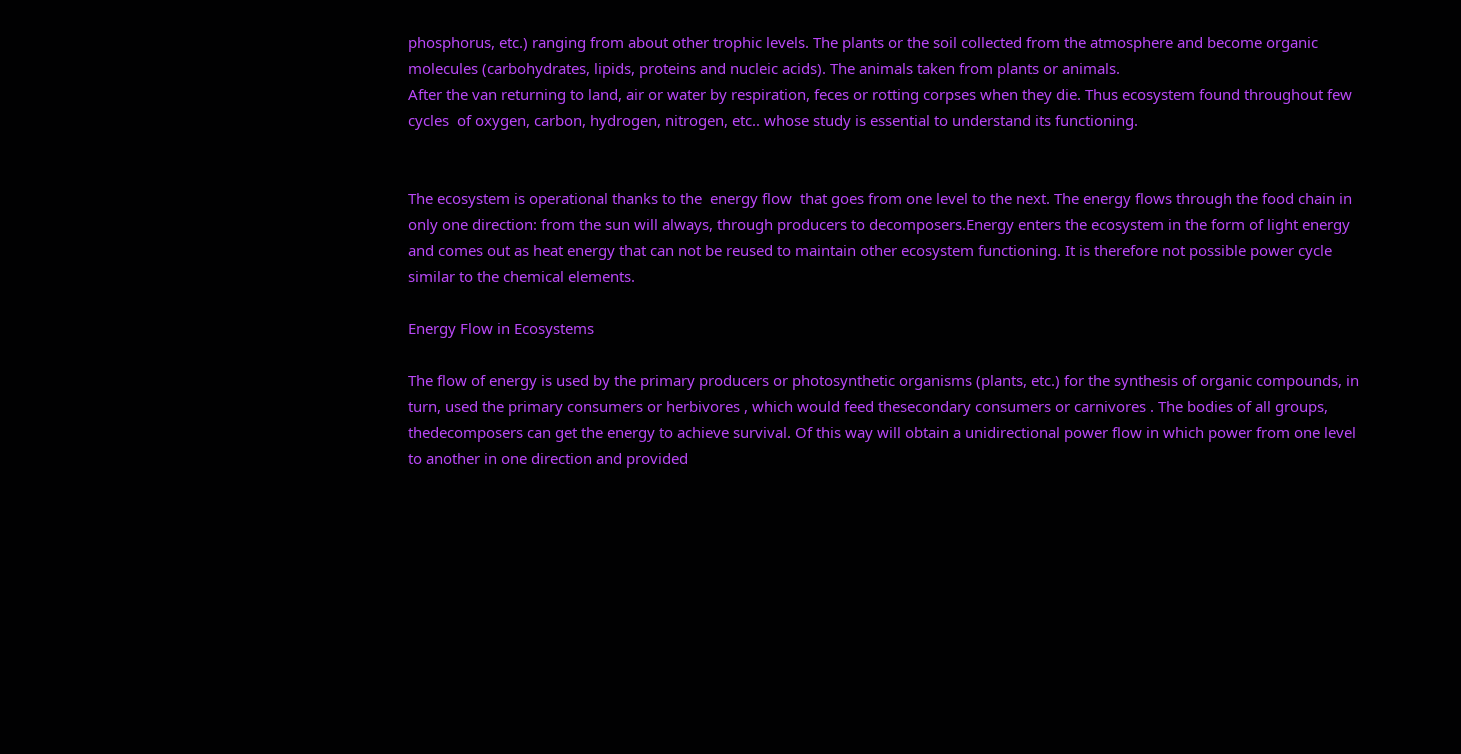phosphorus, etc.) ranging from about other trophic levels. The plants or the soil collected from the atmosphere and become organic molecules (carbohydrates, lipids, proteins and nucleic acids). The animals taken from plants or animals.
After the van returning to land, air or water by respiration, feces or rotting corpses when they die. Thus ecosystem found throughout few cycles  of oxygen, carbon, hydrogen, nitrogen, etc.. whose study is essential to understand its functioning.


The ecosystem is operational thanks to the  energy flow  that goes from one level to the next. The energy flows through the food chain in only one direction: from the sun will always, through producers to decomposers.Energy enters the ecosystem in the form of light energy and comes out as heat energy that can not be reused to maintain other ecosystem functioning. It is therefore not possible power cycle similar to the chemical elements.

Energy Flow in Ecosystems

The flow of energy is used by the primary producers or photosynthetic organisms (plants, etc.) for the synthesis of organic compounds, in turn, used the primary consumers or herbivores , which would feed thesecondary consumers or carnivores . The bodies of all groups, thedecomposers can get the energy to achieve survival. Of this way will obtain a unidirectional power flow in which power from one level to another in one direction and provided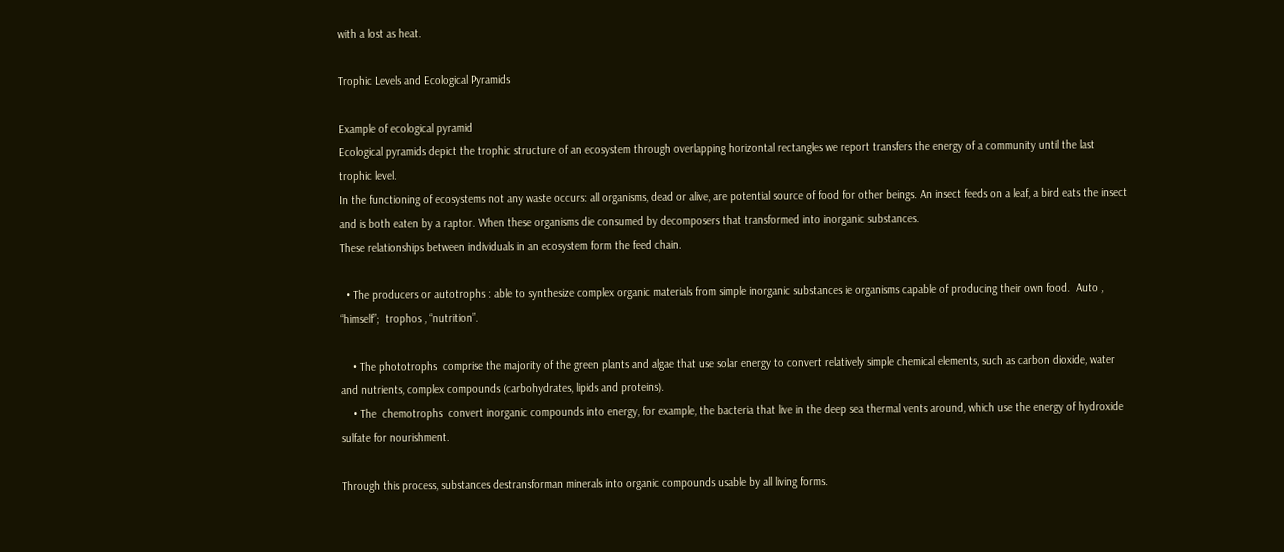with a lost as heat.

Trophic Levels and Ecological Pyramids

Example of ecological pyramid
Ecological pyramids depict the trophic structure of an ecosystem through overlapping horizontal rectangles we report transfers the energy of a community until the last trophic level.
In the functioning of ecosystems not any waste occurs: all organisms, dead or alive, are potential source of food for other beings. An insect feeds on a leaf, a bird eats the insect and is both eaten by a raptor. When these organisms die consumed by decomposers that transformed into inorganic substances.
These relationships between individuals in an ecosystem form the feed chain.

  • The producers or autotrophs : able to synthesize complex organic materials from simple inorganic substances ie organisms capable of producing their own food.  Auto , “himself”;  trophos , “nutrition”.

    • The phototrophs  comprise the majority of the green plants and algae that use solar energy to convert relatively simple chemical elements, such as carbon dioxide, water and nutrients, complex compounds (carbohydrates, lipids and proteins).
    • The  chemotrophs  convert inorganic compounds into energy, for example, the bacteria that live in the deep sea thermal vents around, which use the energy of hydroxide sulfate for nourishment.

Through this process, substances destransforman minerals into organic compounds usable by all living forms.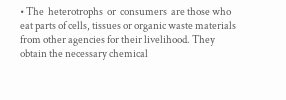• The  heterotrophs  or  consumers  are those who eat parts of cells, tissues or organic waste materials from other agencies for their livelihood. They obtain the necessary chemical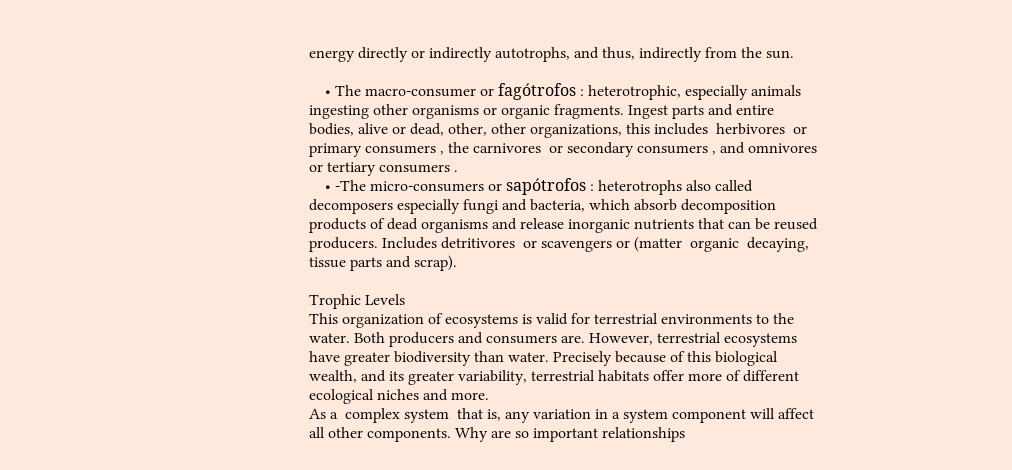energy directly or indirectly autotrophs, and thus, indirectly from the sun.

    • The macro-consumer or fagótrofos : heterotrophic, especially animals ingesting other organisms or organic fragments. Ingest parts and entire bodies, alive or dead, other, other organizations, this includes  herbivores  or primary consumers , the carnivores  or secondary consumers , and omnivores or tertiary consumers .
    • -The micro-consumers or sapótrofos : heterotrophs also called decomposers especially fungi and bacteria, which absorb decomposition products of dead organisms and release inorganic nutrients that can be reused producers. Includes detritivores  or scavengers or (matter  organic  decaying, tissue parts and scrap).

Trophic Levels
This organization of ecosystems is valid for terrestrial environments to the water. Both producers and consumers are. However, terrestrial ecosystems have greater biodiversity than water. Precisely because of this biological wealth, and its greater variability, terrestrial habitats offer more of different ecological niches and more.
As a  complex system  that is, any variation in a system component will affect all other components. Why are so important relationships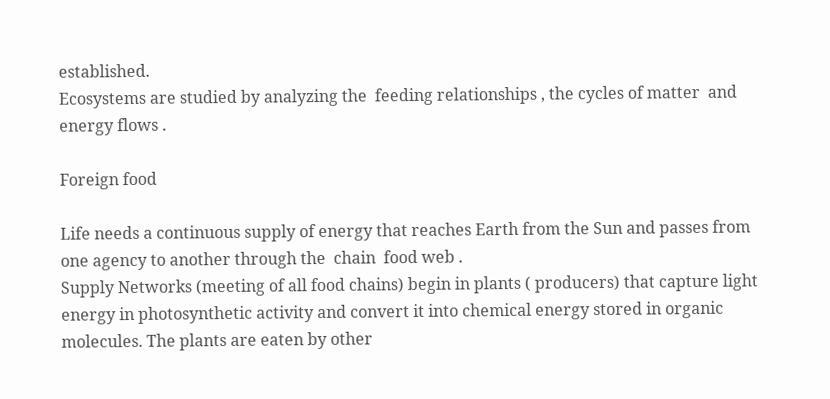established.
Ecosystems are studied by analyzing the  feeding relationships , the cycles of matter  and  energy flows .

Foreign food

Life needs a continuous supply of energy that reaches Earth from the Sun and passes from one agency to another through the  chain  food web .
Supply Networks (meeting of all food chains) begin in plants ( producers) that capture light energy in photosynthetic activity and convert it into chemical energy stored in organic molecules. The plants are eaten by other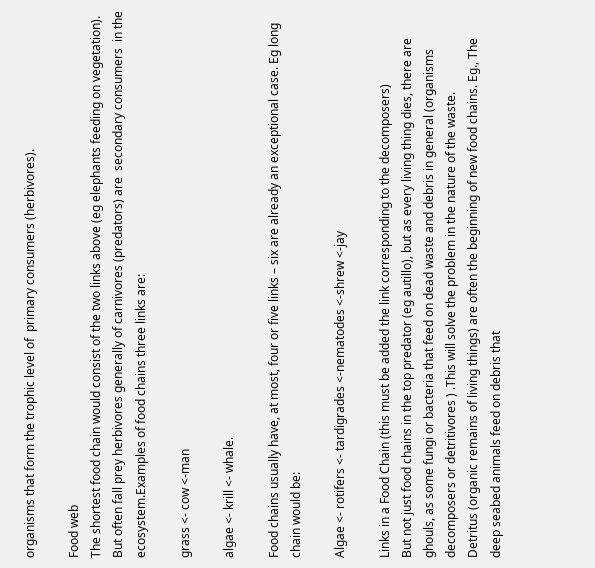organisms that form the trophic level of  primary consumers (herbivores).

Food web
The shortest food chain would consist of the two links above (eg elephants feeding on vegetation). But often fall prey herbivores generally of carnivores (predators) are  secondary consumers  in the ecosystem.Examples of food chains three links are:

grass <- cow <-man

algae <- krill <- whale.

Food chains usually have, at most, four or five links – six are already an exceptional case. Eg long chain would be:

Algae <- rotifers <- tardigrades <-nematodes <-shrew <-jay

Links in a Food Chain (this must be added the link corresponding to the decomposers)
But not just food chains in the top predator (eg autillo), but as every living thing dies, there are ghouls, as some fungi or bacteria that feed on dead waste and debris in general (organisms decomposers or detritivores ) .This will solve the problem in the nature of the waste.
Detritus (organic remains of living things) are often the beginning of new food chains. Eg., The deep seabed animals feed on debris that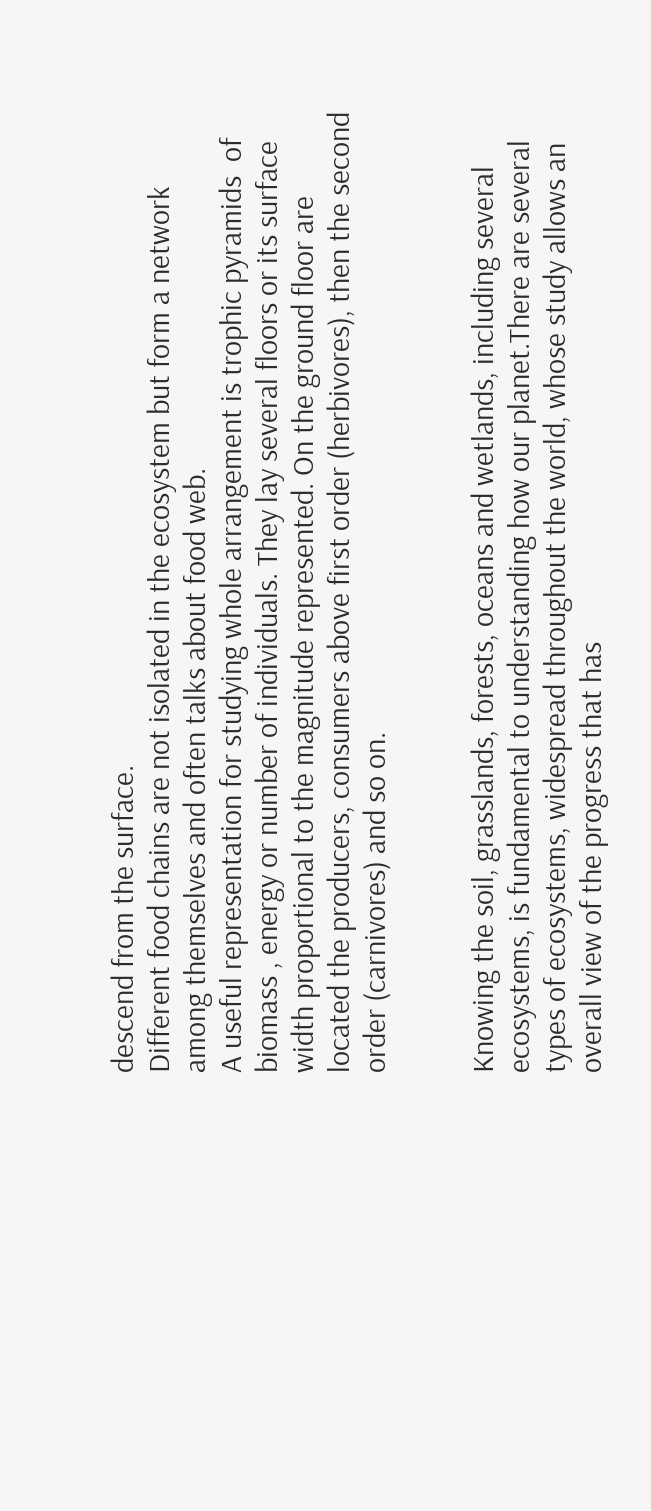descend from the surface.
Different food chains are not isolated in the ecosystem but form a network among themselves and often talks about food web.
A useful representation for studying whole arrangement is trophic pyramids  of biomass , energy or number of individuals. They lay several floors or its surface width proportional to the magnitude represented. On the ground floor are located the producers, consumers above first order (herbivores), then the second order (carnivores) and so on.


Knowing the soil, grasslands, forests, oceans and wetlands, including several ecosystems, is fundamental to understanding how our planet.There are several types of ecosystems, widespread throughout the world, whose study allows an overall view of the progress that has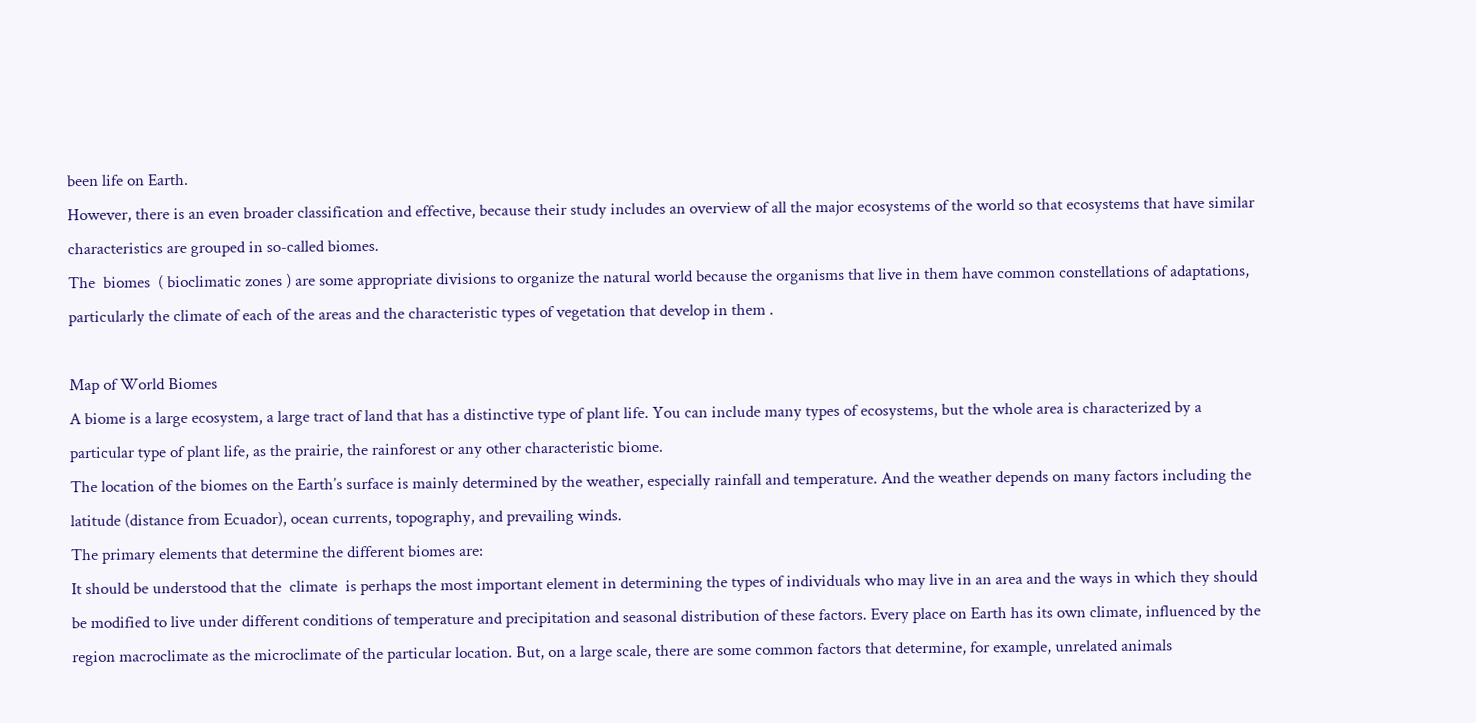been life on Earth.
However, there is an even broader classification and effective, because their study includes an overview of all the major ecosystems of the world so that ecosystems that have similar characteristics are grouped in so-called biomes.
The  biomes  ( bioclimatic zones ) are some appropriate divisions to organize the natural world because the organisms that live in them have common constellations of adaptations, particularly the climate of each of the areas and the characteristic types of vegetation that develop in them .

Map of World Biomes
A biome is a large ecosystem, a large tract of land that has a distinctive type of plant life. You can include many types of ecosystems, but the whole area is characterized by a particular type of plant life, as the prairie, the rainforest or any other characteristic biome.
The location of the biomes on the Earth’s surface is mainly determined by the weather, especially rainfall and temperature. And the weather depends on many factors including the latitude (distance from Ecuador), ocean currents, topography, and prevailing winds.
The primary elements that determine the different biomes are:
It should be understood that the  climate  is perhaps the most important element in determining the types of individuals who may live in an area and the ways in which they should be modified to live under different conditions of temperature and precipitation and seasonal distribution of these factors. Every place on Earth has its own climate, influenced by the region macroclimate as the microclimate of the particular location. But, on a large scale, there are some common factors that determine, for example, unrelated animals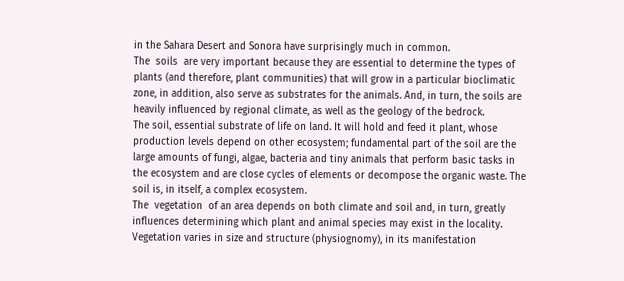in the Sahara Desert and Sonora have surprisingly much in common.
The  soils  are very important because they are essential to determine the types of plants (and therefore, plant communities) that will grow in a particular bioclimatic zone, in addition, also serve as substrates for the animals. And, in turn, the soils are heavily influenced by regional climate, as well as the geology of the bedrock.
The soil, essential substrate of life on land. It will hold and feed it plant, whose production levels depend on other ecosystem; fundamental part of the soil are the large amounts of fungi, algae, bacteria and tiny animals that perform basic tasks in the ecosystem and are close cycles of elements or decompose the organic waste. The soil is, in itself, a complex ecosystem.
The  vegetation  of an area depends on both climate and soil and, in turn, greatly influences determining which plant and animal species may exist in the locality. Vegetation varies in size and structure (physiognomy), in its manifestation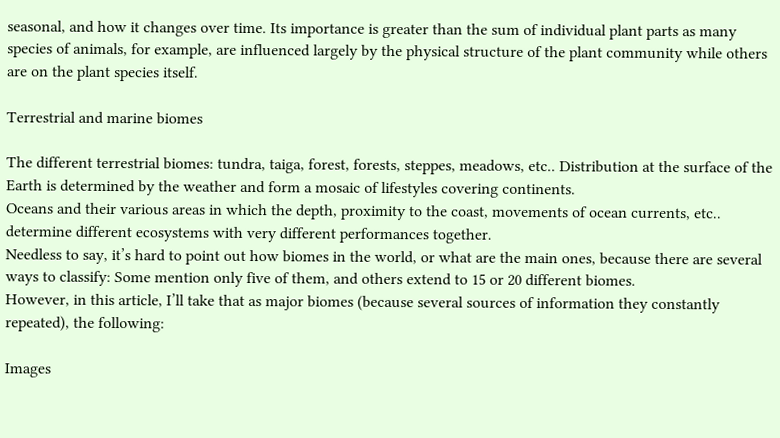seasonal, and how it changes over time. Its importance is greater than the sum of individual plant parts as many species of animals, for example, are influenced largely by the physical structure of the plant community while others are on the plant species itself.

Terrestrial and marine biomes

The different terrestrial biomes: tundra, taiga, forest, forests, steppes, meadows, etc.. Distribution at the surface of the Earth is determined by the weather and form a mosaic of lifestyles covering continents.
Oceans and their various areas in which the depth, proximity to the coast, movements of ocean currents, etc.. determine different ecosystems with very different performances together.
Needless to say, it’s hard to point out how biomes in the world, or what are the main ones, because there are several ways to classify: Some mention only five of them, and others extend to 15 or 20 different biomes.
However, in this article, I’ll take that as major biomes (because several sources of information they constantly repeated), the following:

Images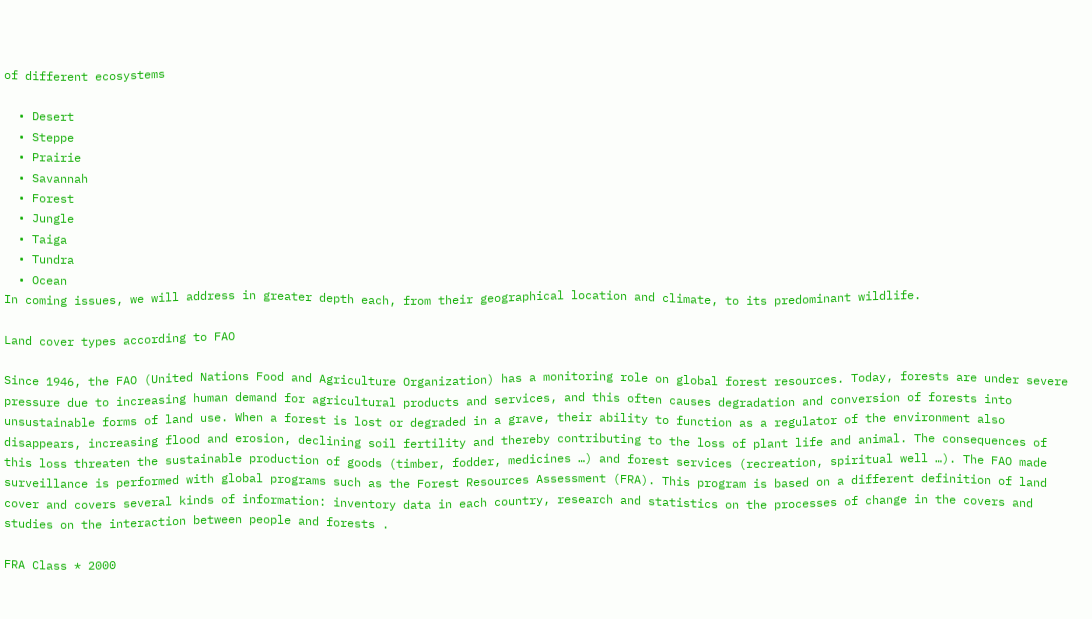of different ecosystems

  • Desert
  • Steppe
  • Prairie
  • Savannah
  • Forest
  • Jungle
  • Taiga
  • Tundra
  • Ocean
In coming issues, we will address in greater depth each, from their geographical location and climate, to its predominant wildlife.

Land cover types according to FAO

Since 1946, the FAO (United Nations Food and Agriculture Organization) has a monitoring role on global forest resources. Today, forests are under severe pressure due to increasing human demand for agricultural products and services, and this often causes degradation and conversion of forests into unsustainable forms of land use. When a forest is lost or degraded in a grave, their ability to function as a regulator of the environment also disappears, increasing flood and erosion, declining soil fertility and thereby contributing to the loss of plant life and animal. The consequences of this loss threaten the sustainable production of goods (timber, fodder, medicines …) and forest services (recreation, spiritual well …). The FAO made surveillance is performed with global programs such as the Forest Resources Assessment (FRA). This program is based on a different definition of land cover and covers several kinds of information: inventory data in each country, research and statistics on the processes of change in the covers and studies on the interaction between people and forests .

FRA Class * 2000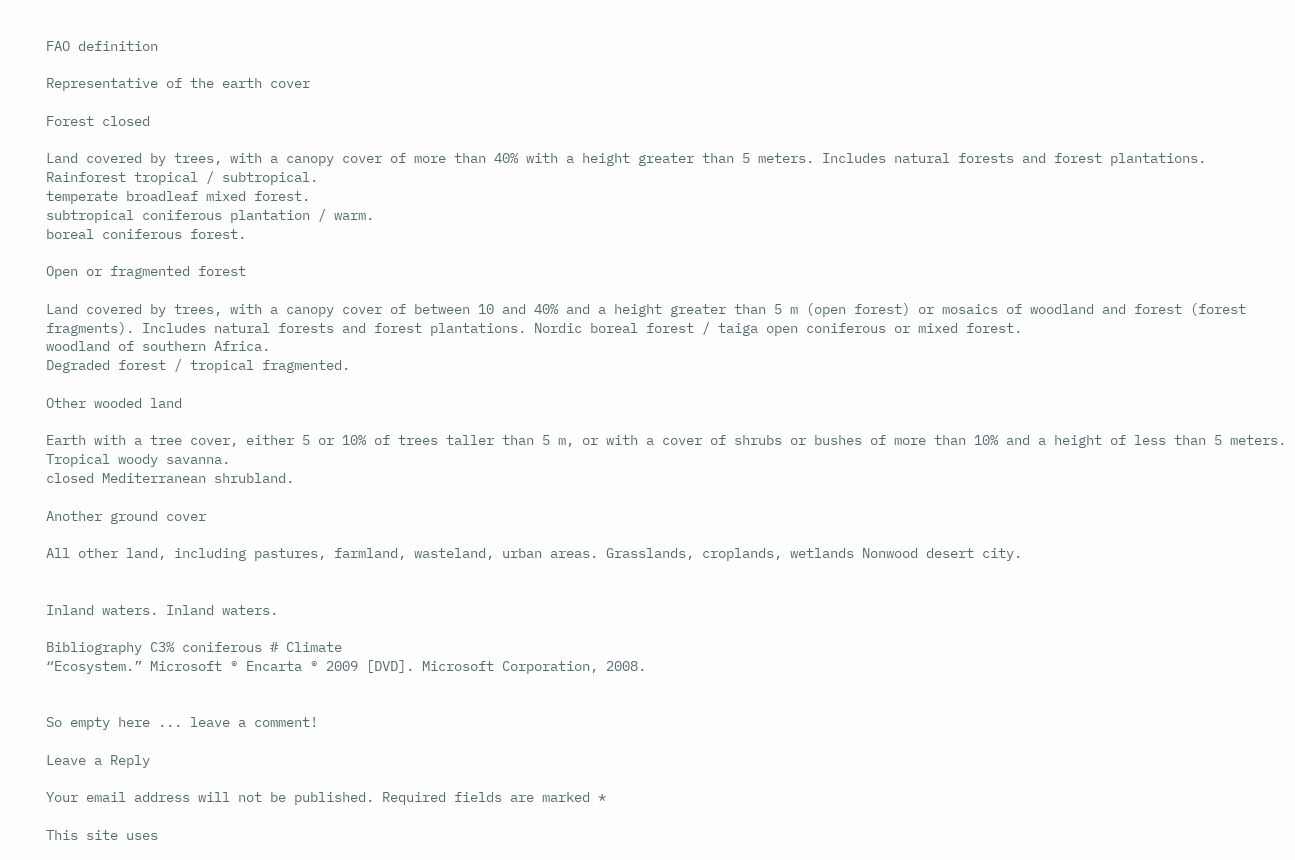FAO definition

Representative of the earth cover

Forest closed

Land covered by trees, with a canopy cover of more than 40% with a height greater than 5 meters. Includes natural forests and forest plantations. Rainforest tropical / subtropical.
temperate broadleaf mixed forest.
subtropical coniferous plantation / warm.
boreal coniferous forest.

Open or fragmented forest

Land covered by trees, with a canopy cover of between 10 and 40% and a height greater than 5 m (open forest) or mosaics of woodland and forest (forest fragments). Includes natural forests and forest plantations. Nordic boreal forest / taiga open coniferous or mixed forest.
woodland of southern Africa.
Degraded forest / tropical fragmented.

Other wooded land

Earth with a tree cover, either 5 or 10% of trees taller than 5 m, or with a cover of shrubs or bushes of more than 10% and a height of less than 5 meters. Tropical woody savanna.
closed Mediterranean shrubland.

Another ground cover

All other land, including pastures, farmland, wasteland, urban areas. Grasslands, croplands, wetlands Nonwood desert city.


Inland waters. Inland waters.

Bibliography C3% coniferous # Climate
“Ecosystem.” Microsoft ® Encarta ® 2009 [DVD]. Microsoft Corporation, 2008.


So empty here ... leave a comment!

Leave a Reply

Your email address will not be published. Required fields are marked *

This site uses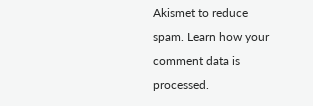Akismet to reduce spam. Learn how your comment data is processed.